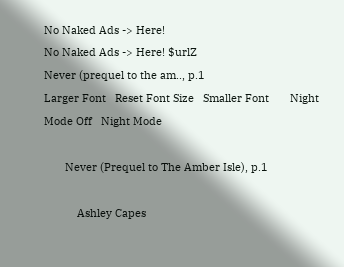No Naked Ads -> Here!
No Naked Ads -> Here! $urlZ
Never (prequel to the am.., p.1
Larger Font   Reset Font Size   Smaller Font       Night Mode Off   Night Mode

       Never (Prequel to The Amber Isle), p.1

           Ashley Capes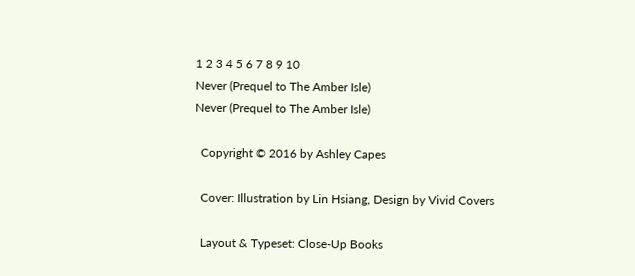1 2 3 4 5 6 7 8 9 10
Never (Prequel to The Amber Isle)
Never (Prequel to The Amber Isle)

  Copyright © 2016 by Ashley Capes

  Cover: Illustration by Lin Hsiang, Design by Vivid Covers

  Layout & Typeset: Close-Up Books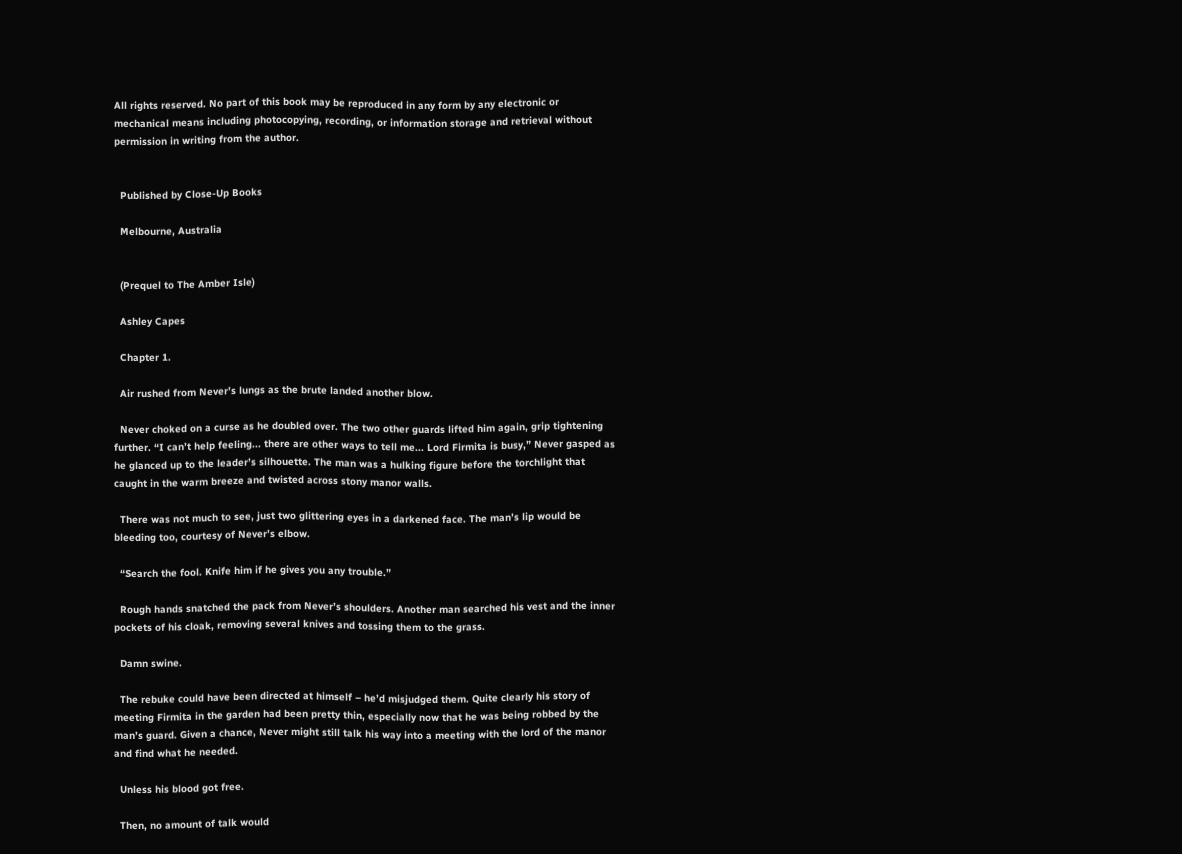All rights reserved. No part of this book may be reproduced in any form by any electronic or mechanical means including photocopying, recording, or information storage and retrieval without permission in writing from the author.


  Published by Close-Up Books

  Melbourne, Australia


  (Prequel to The Amber Isle)

  Ashley Capes

  Chapter 1.

  Air rushed from Never’s lungs as the brute landed another blow.

  Never choked on a curse as he doubled over. The two other guards lifted him again, grip tightening further. “I can’t help feeling... there are other ways to tell me... Lord Firmita is busy,” Never gasped as he glanced up to the leader’s silhouette. The man was a hulking figure before the torchlight that caught in the warm breeze and twisted across stony manor walls.

  There was not much to see, just two glittering eyes in a darkened face. The man’s lip would be bleeding too, courtesy of Never’s elbow.

  “Search the fool. Knife him if he gives you any trouble.”

  Rough hands snatched the pack from Never’s shoulders. Another man searched his vest and the inner pockets of his cloak, removing several knives and tossing them to the grass.

  Damn swine.

  The rebuke could have been directed at himself – he’d misjudged them. Quite clearly his story of meeting Firmita in the garden had been pretty thin, especially now that he was being robbed by the man’s guard. Given a chance, Never might still talk his way into a meeting with the lord of the manor and find what he needed.

  Unless his blood got free.

  Then, no amount of talk would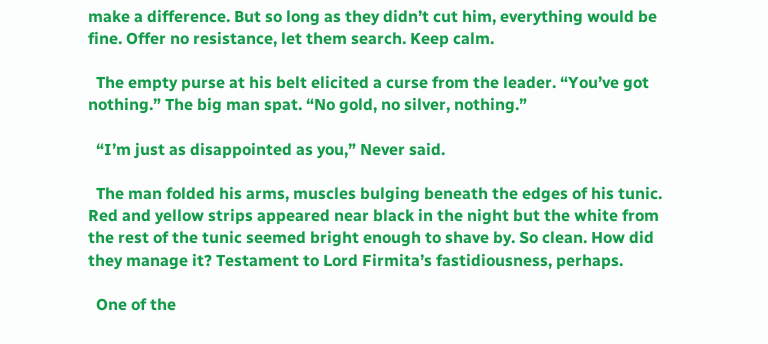make a difference. But so long as they didn’t cut him, everything would be fine. Offer no resistance, let them search. Keep calm.

  The empty purse at his belt elicited a curse from the leader. “You’ve got nothing.” The big man spat. “No gold, no silver, nothing.”

  “I’m just as disappointed as you,” Never said.

  The man folded his arms, muscles bulging beneath the edges of his tunic. Red and yellow strips appeared near black in the night but the white from the rest of the tunic seemed bright enough to shave by. So clean. How did they manage it? Testament to Lord Firmita’s fastidiousness, perhaps.

  One of the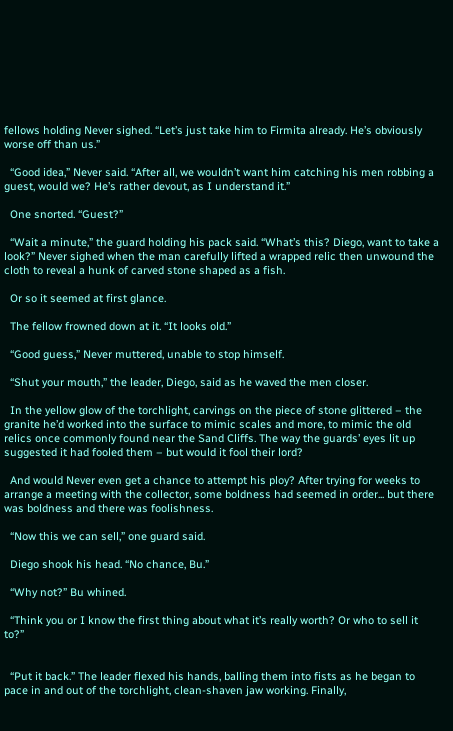fellows holding Never sighed. “Let’s just take him to Firmita already. He’s obviously worse off than us.”

  “Good idea,” Never said. “After all, we wouldn’t want him catching his men robbing a guest, would we? He’s rather devout, as I understand it.”

  One snorted. “Guest?”

  “Wait a minute,” the guard holding his pack said. “What’s this? Diego, want to take a look?” Never sighed when the man carefully lifted a wrapped relic then unwound the cloth to reveal a hunk of carved stone shaped as a fish.

  Or so it seemed at first glance.

  The fellow frowned down at it. “It looks old.”

  “Good guess,” Never muttered, unable to stop himself.

  “Shut your mouth,” the leader, Diego, said as he waved the men closer.

  In the yellow glow of the torchlight, carvings on the piece of stone glittered – the granite he’d worked into the surface to mimic scales and more, to mimic the old relics once commonly found near the Sand Cliffs. The way the guards’ eyes lit up suggested it had fooled them – but would it fool their lord?

  And would Never even get a chance to attempt his ploy? After trying for weeks to arrange a meeting with the collector, some boldness had seemed in order... but there was boldness and there was foolishness.

  “Now this we can sell,” one guard said.

  Diego shook his head. “No chance, Bu.”

  “Why not?” Bu whined.

  “Think you or I know the first thing about what it’s really worth? Or who to sell it to?”


  “Put it back.” The leader flexed his hands, balling them into fists as he began to pace in and out of the torchlight, clean-shaven jaw working. Finally,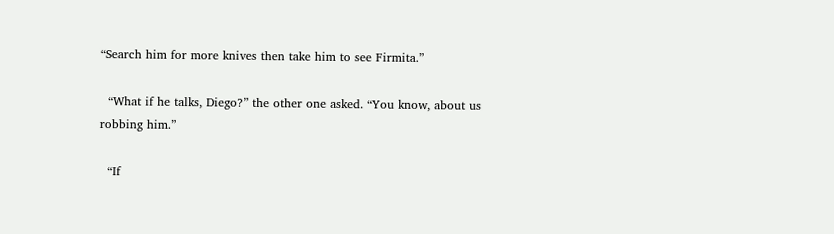“Search him for more knives then take him to see Firmita.”

  “What if he talks, Diego?” the other one asked. “You know, about us robbing him.”

  “If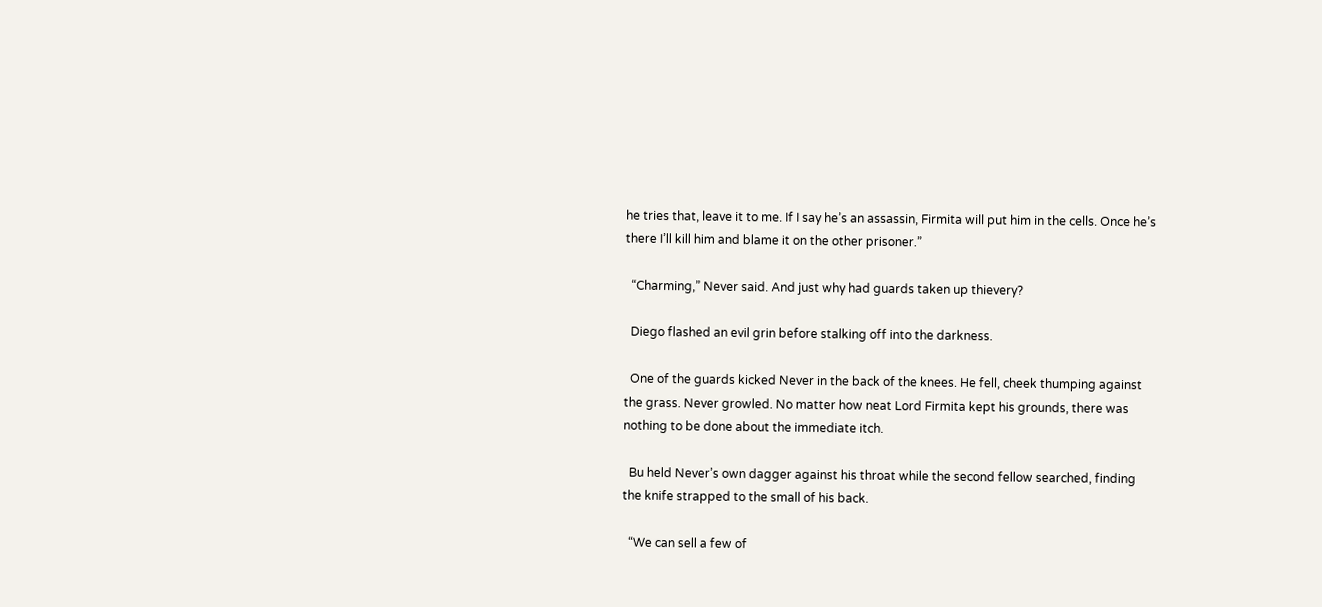he tries that, leave it to me. If I say he’s an assassin, Firmita will put him in the cells. Once he’s there I’ll kill him and blame it on the other prisoner.”

  “Charming,” Never said. And just why had guards taken up thievery?

  Diego flashed an evil grin before stalking off into the darkness.

  One of the guards kicked Never in the back of the knees. He fell, cheek thumping against the grass. Never growled. No matter how neat Lord Firmita kept his grounds, there was nothing to be done about the immediate itch.

  Bu held Never’s own dagger against his throat while the second fellow searched, finding the knife strapped to the small of his back.

  “We can sell a few of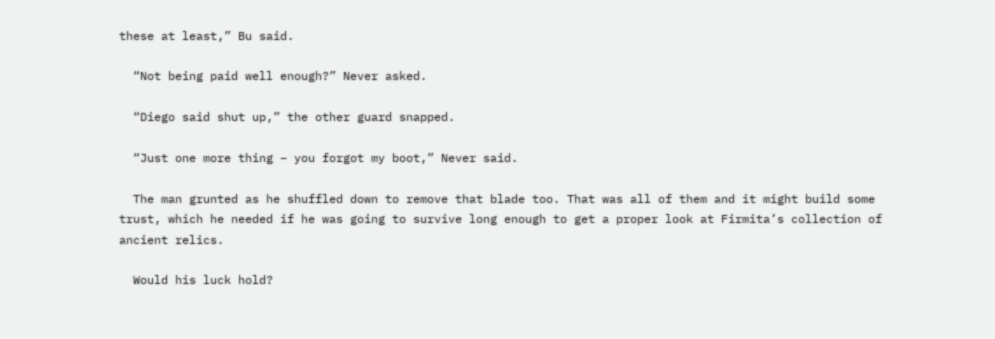these at least,” Bu said.

  “Not being paid well enough?” Never asked.

  “Diego said shut up,” the other guard snapped.

  “Just one more thing – you forgot my boot,” Never said.

  The man grunted as he shuffled down to remove that blade too. That was all of them and it might build some trust, which he needed if he was going to survive long enough to get a proper look at Firmita’s collection of ancient relics.

  Would his luck hold?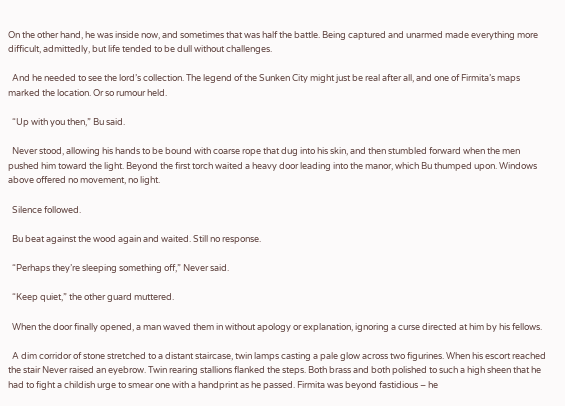On the other hand, he was inside now, and sometimes that was half the battle. Being captured and unarmed made everything more difficult, admittedly, but life tended to be dull without challenges.

  And he needed to see the lord’s collection. The legend of the Sunken City might just be real after all, and one of Firmita’s maps marked the location. Or so rumour held.

  “Up with you then,” Bu said.

  Never stood, allowing his hands to be bound with coarse rope that dug into his skin, and then stumbled forward when the men pushed him toward the light. Beyond the first torch waited a heavy door leading into the manor, which Bu thumped upon. Windows above offered no movement, no light.

  Silence followed.

  Bu beat against the wood again and waited. Still no response.

  “Perhaps they’re sleeping something off,” Never said.

  “Keep quiet,” the other guard muttered.

  When the door finally opened, a man waved them in without apology or explanation, ignoring a curse directed at him by his fellows.

  A dim corridor of stone stretched to a distant staircase, twin lamps casting a pale glow across two figurines. When his escort reached the stair Never raised an eyebrow. Twin rearing stallions flanked the steps. Both brass and both polished to such a high sheen that he had to fight a childish urge to smear one with a handprint as he passed. Firmita was beyond fastidious – he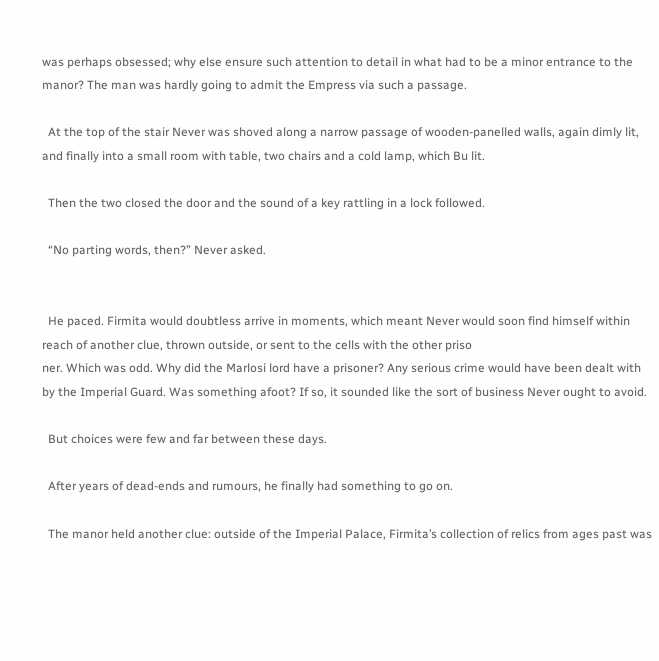was perhaps obsessed; why else ensure such attention to detail in what had to be a minor entrance to the manor? The man was hardly going to admit the Empress via such a passage.

  At the top of the stair Never was shoved along a narrow passage of wooden-panelled walls, again dimly lit, and finally into a small room with table, two chairs and a cold lamp, which Bu lit.

  Then the two closed the door and the sound of a key rattling in a lock followed.

  “No parting words, then?” Never asked.


  He paced. Firmita would doubtless arrive in moments, which meant Never would soon find himself within reach of another clue, thrown outside, or sent to the cells with the other priso
ner. Which was odd. Why did the Marlosi lord have a prisoner? Any serious crime would have been dealt with by the Imperial Guard. Was something afoot? If so, it sounded like the sort of business Never ought to avoid.

  But choices were few and far between these days.

  After years of dead-ends and rumours, he finally had something to go on.

  The manor held another clue: outside of the Imperial Palace, Firmita’s collection of relics from ages past was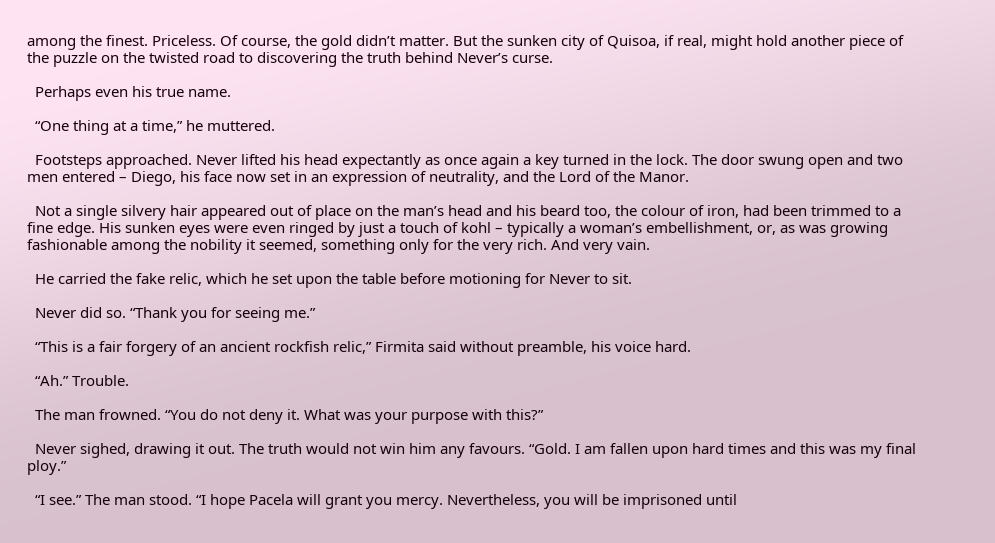among the finest. Priceless. Of course, the gold didn’t matter. But the sunken city of Quisoa, if real, might hold another piece of the puzzle on the twisted road to discovering the truth behind Never’s curse.

  Perhaps even his true name.

  “One thing at a time,” he muttered.

  Footsteps approached. Never lifted his head expectantly as once again a key turned in the lock. The door swung open and two men entered – Diego, his face now set in an expression of neutrality, and the Lord of the Manor.

  Not a single silvery hair appeared out of place on the man’s head and his beard too, the colour of iron, had been trimmed to a fine edge. His sunken eyes were even ringed by just a touch of kohl – typically a woman’s embellishment, or, as was growing fashionable among the nobility it seemed, something only for the very rich. And very vain.

  He carried the fake relic, which he set upon the table before motioning for Never to sit.

  Never did so. “Thank you for seeing me.”

  “This is a fair forgery of an ancient rockfish relic,” Firmita said without preamble, his voice hard.

  “Ah.” Trouble.

  The man frowned. “You do not deny it. What was your purpose with this?”

  Never sighed, drawing it out. The truth would not win him any favours. “Gold. I am fallen upon hard times and this was my final ploy.”

  “I see.” The man stood. “I hope Pacela will grant you mercy. Nevertheless, you will be imprisoned until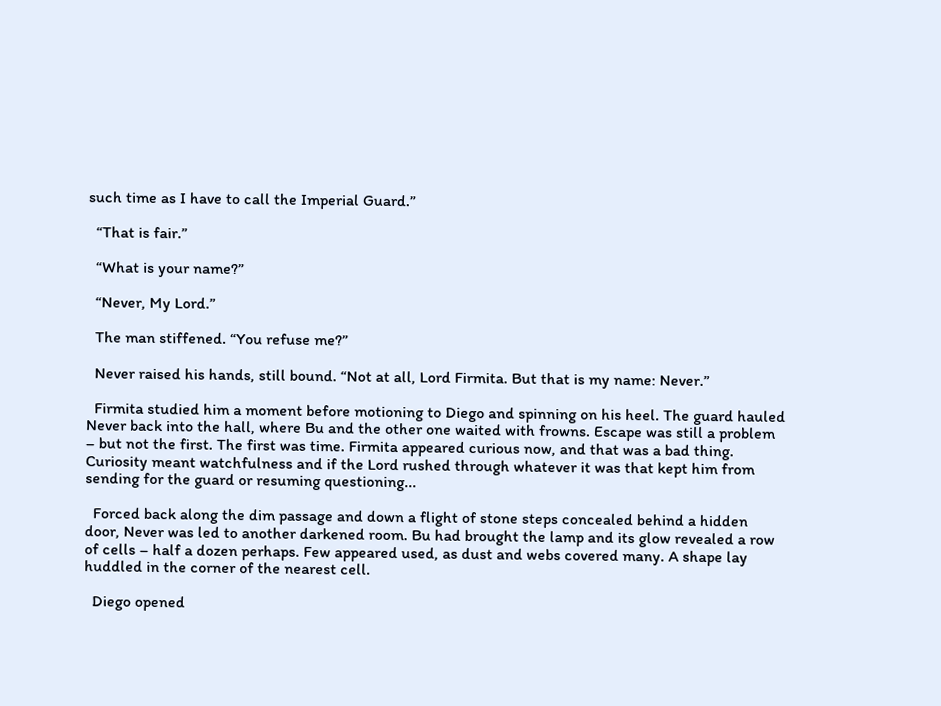such time as I have to call the Imperial Guard.”

  “That is fair.”

  “What is your name?”

  “Never, My Lord.”

  The man stiffened. “You refuse me?”

  Never raised his hands, still bound. “Not at all, Lord Firmita. But that is my name: Never.”

  Firmita studied him a moment before motioning to Diego and spinning on his heel. The guard hauled Never back into the hall, where Bu and the other one waited with frowns. Escape was still a problem – but not the first. The first was time. Firmita appeared curious now, and that was a bad thing. Curiosity meant watchfulness and if the Lord rushed through whatever it was that kept him from sending for the guard or resuming questioning...

  Forced back along the dim passage and down a flight of stone steps concealed behind a hidden door, Never was led to another darkened room. Bu had brought the lamp and its glow revealed a row of cells – half a dozen perhaps. Few appeared used, as dust and webs covered many. A shape lay huddled in the corner of the nearest cell.

  Diego opened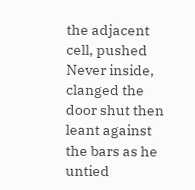the adjacent cell, pushed Never inside, clanged the door shut then leant against the bars as he untied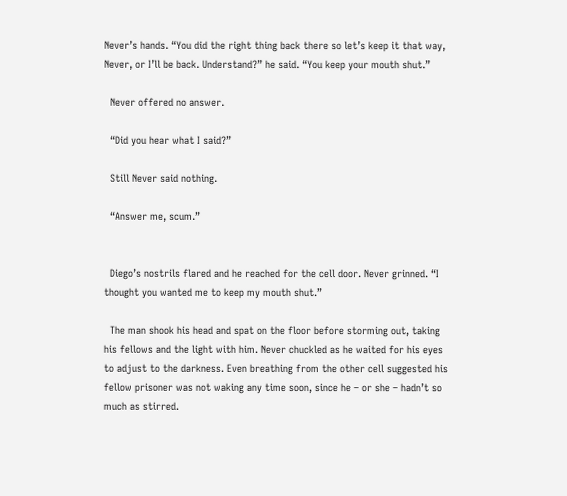Never’s hands. “You did the right thing back there so let’s keep it that way, Never, or I’ll be back. Understand?” he said. “You keep your mouth shut.”

  Never offered no answer.

  “Did you hear what I said?”

  Still Never said nothing.

  “Answer me, scum.”


  Diego’s nostrils flared and he reached for the cell door. Never grinned. “I thought you wanted me to keep my mouth shut.”

  The man shook his head and spat on the floor before storming out, taking his fellows and the light with him. Never chuckled as he waited for his eyes to adjust to the darkness. Even breathing from the other cell suggested his fellow prisoner was not waking any time soon, since he – or she – hadn’t so much as stirred.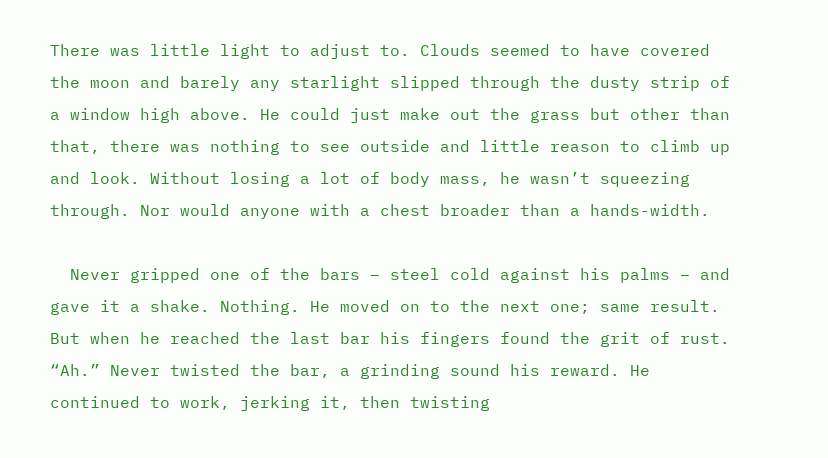There was little light to adjust to. Clouds seemed to have covered the moon and barely any starlight slipped through the dusty strip of a window high above. He could just make out the grass but other than that, there was nothing to see outside and little reason to climb up and look. Without losing a lot of body mass, he wasn’t squeezing through. Nor would anyone with a chest broader than a hands-width.

  Never gripped one of the bars – steel cold against his palms – and gave it a shake. Nothing. He moved on to the next one; same result. But when he reached the last bar his fingers found the grit of rust. “Ah.” Never twisted the bar, a grinding sound his reward. He continued to work, jerking it, then twisting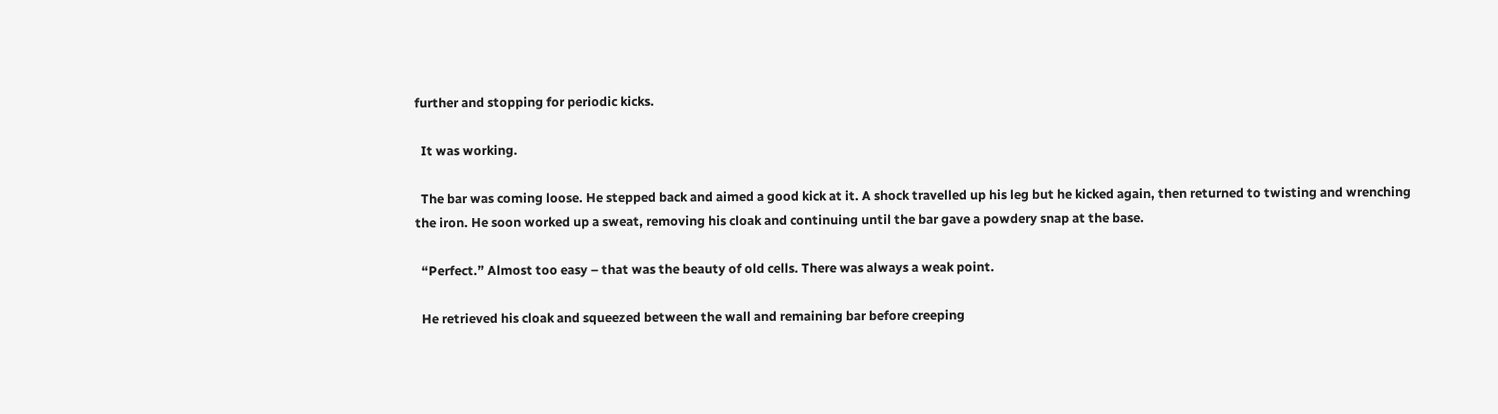further and stopping for periodic kicks.

  It was working.

  The bar was coming loose. He stepped back and aimed a good kick at it. A shock travelled up his leg but he kicked again, then returned to twisting and wrenching the iron. He soon worked up a sweat, removing his cloak and continuing until the bar gave a powdery snap at the base.

  “Perfect.” Almost too easy – that was the beauty of old cells. There was always a weak point.

  He retrieved his cloak and squeezed between the wall and remaining bar before creeping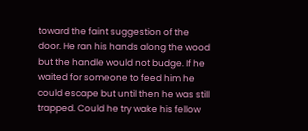toward the faint suggestion of the door. He ran his hands along the wood but the handle would not budge. If he waited for someone to feed him he could escape but until then he was still trapped. Could he try wake his fellow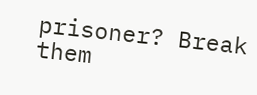prisoner? Break them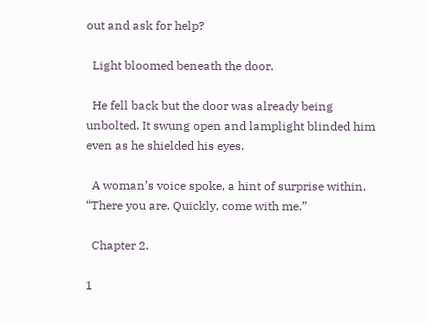out and ask for help?

  Light bloomed beneath the door.

  He fell back but the door was already being unbolted. It swung open and lamplight blinded him even as he shielded his eyes.

  A woman’s voice spoke, a hint of surprise within. “There you are. Quickly, come with me.”

  Chapter 2.

1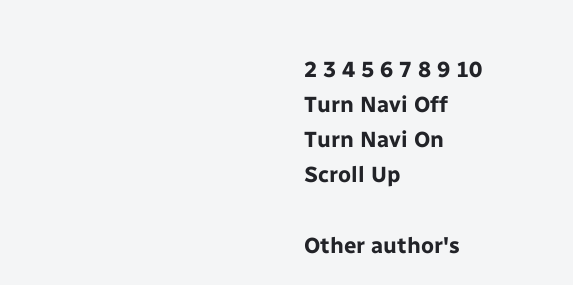2 3 4 5 6 7 8 9 10
Turn Navi Off
Turn Navi On
Scroll Up

Other author's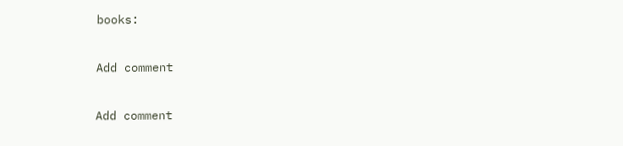books:

Add comment

Add comment